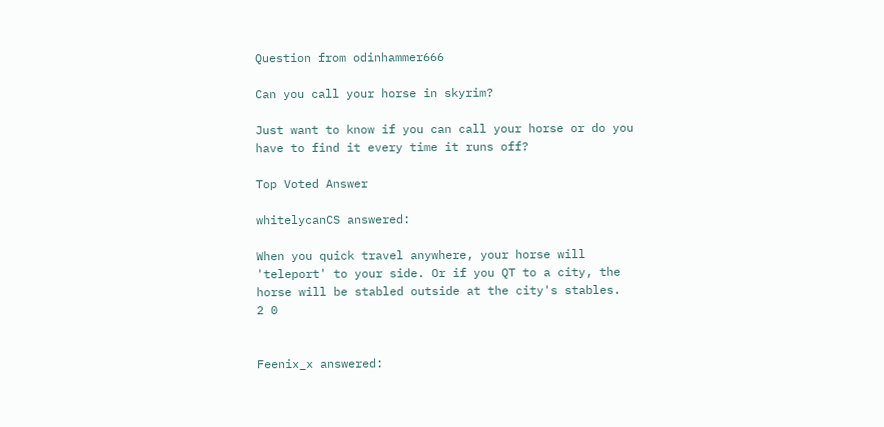Question from odinhammer666

Can you call your horse in skyrim?

Just want to know if you can call your horse or do you have to find it every time it runs off?

Top Voted Answer

whitelycanCS answered:

When you quick travel anywhere, your horse will 'teleport' to your side. Or if you QT to a city, the horse will be stabled outside at the city's stables.
2 0


Feenix_x answered: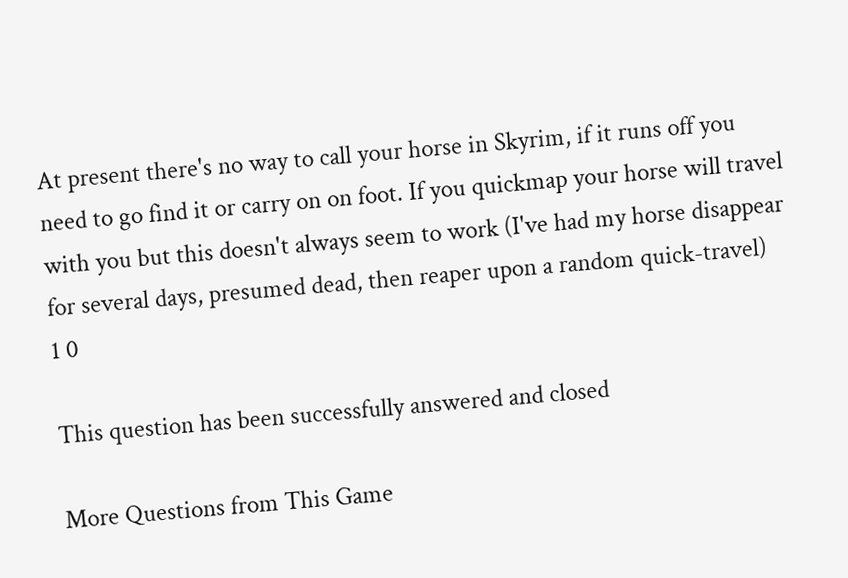At present there's no way to call your horse in Skyrim, if it runs off you need to go find it or carry on on foot. If you quickmap your horse will travel with you but this doesn't always seem to work (I've had my horse disappear for several days, presumed dead, then reaper upon a random quick-travel)
1 0

This question has been successfully answered and closed

More Questions from This Game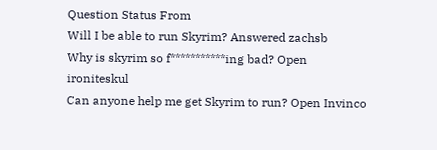Question Status From
Will I be able to run Skyrim? Answered zachsb
Why is skyrim so f***********ing bad? Open ironiteskul
Can anyone help me get Skyrim to run? Open Invinco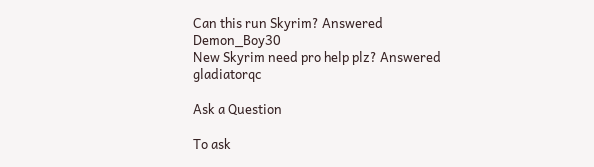Can this run Skyrim? Answered Demon_Boy30
New Skyrim need pro help plz? Answered gladiatorqc

Ask a Question

To ask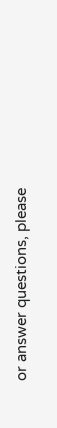or answer questions, please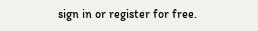sign in or register for free.